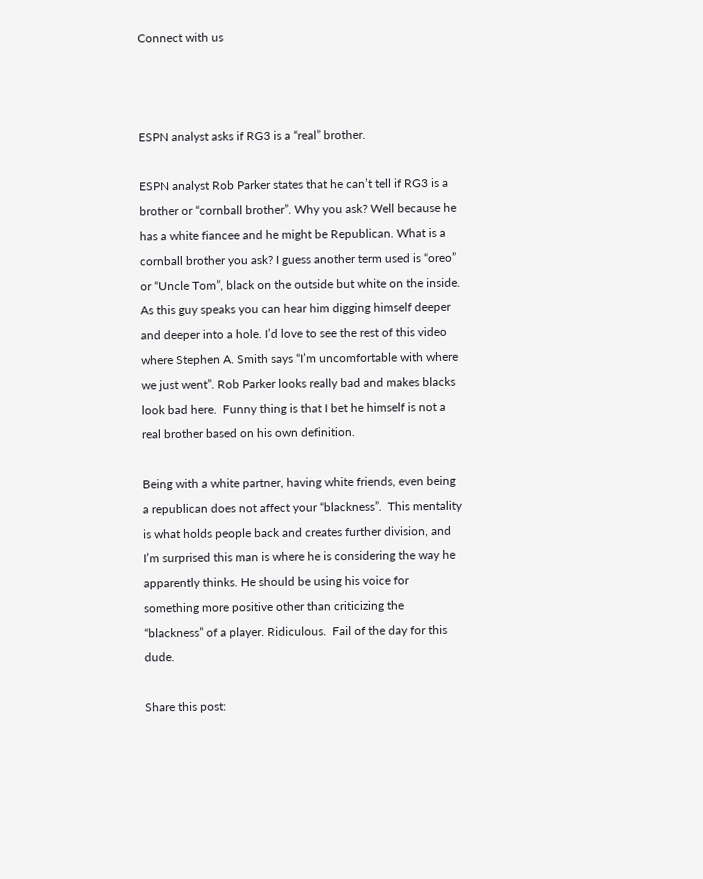Connect with us



ESPN analyst asks if RG3 is a “real” brother.

ESPN analyst Rob Parker states that he can’t tell if RG3 is a brother or “cornball brother”. Why you ask? Well because he has a white fiancee and he might be Republican. What is a cornball brother you ask? I guess another term used is “oreo” or “Uncle Tom”, black on the outside but white on the inside. As this guy speaks you can hear him digging himself deeper and deeper into a hole. I’d love to see the rest of this video where Stephen A. Smith says “I’m uncomfortable with where we just went”. Rob Parker looks really bad and makes blacks look bad here.  Funny thing is that I bet he himself is not a real brother based on his own definition.

Being with a white partner, having white friends, even being a republican does not affect your “blackness”.  This mentality is what holds people back and creates further division, and I’m surprised this man is where he is considering the way he apparently thinks. He should be using his voice for something more positive other than criticizing the “blackness” of a player. Ridiculous.  Fail of the day for this dude.

Share this post: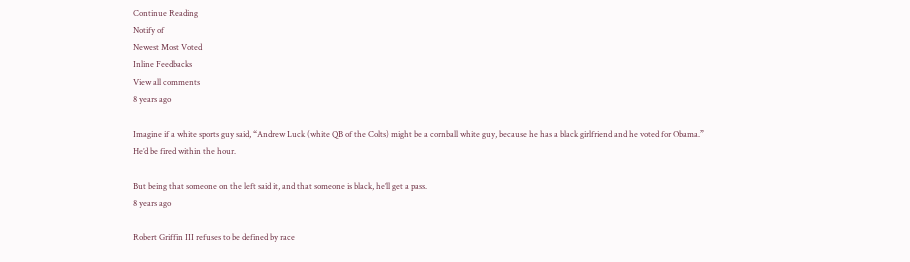Continue Reading
Notify of
Newest Most Voted
Inline Feedbacks
View all comments
8 years ago

Imagine if a white sports guy said, “Andrew Luck (white QB of the Colts) might be a cornball white guy, because he has a black girlfriend and he voted for Obama.”
He’d be fired within the hour.

But being that someone on the left said it, and that someone is black, he’ll get a pass.
8 years ago

Robert Griffin III refuses to be defined by race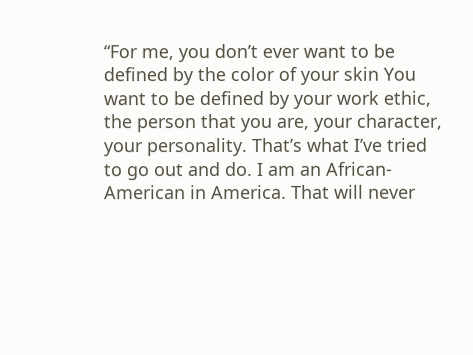“For me, you don’t ever want to be defined by the color of your skin You want to be defined by your work ethic, the person that you are, your character, your personality. That’s what I’ve tried to go out and do. I am an African-American in America. That will never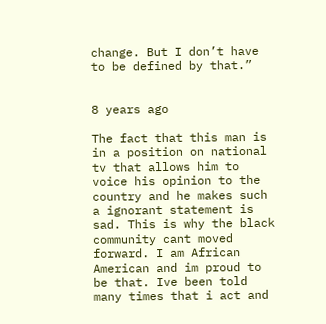change. But I don’t have to be defined by that.”


8 years ago

The fact that this man is in a position on national tv that allows him to voice his opinion to the country and he makes such a ignorant statement is sad. This is why the black community cant moved forward. I am African American and im proud to be that. Ive been told many times that i act and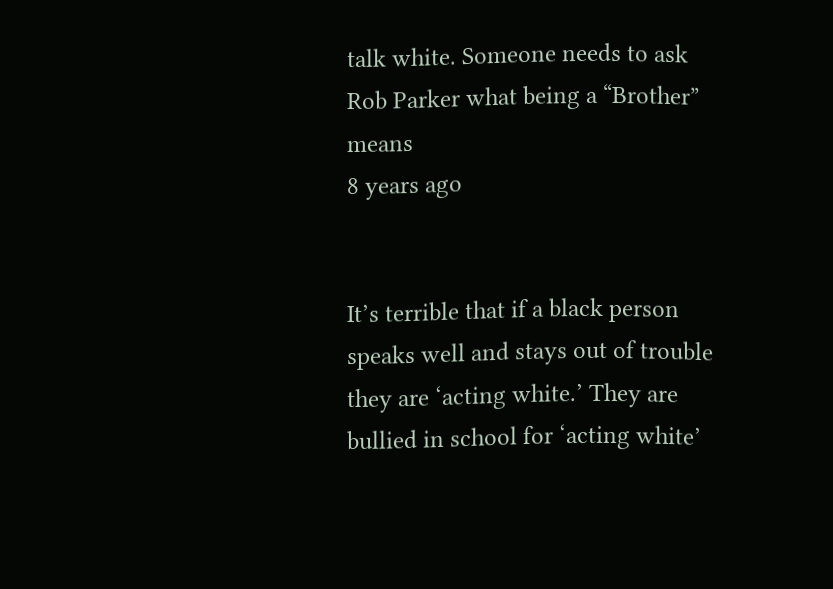talk white. Someone needs to ask Rob Parker what being a “Brother” means
8 years ago


It’s terrible that if a black person speaks well and stays out of trouble they are ‘acting white.’ They are bullied in school for ‘acting white’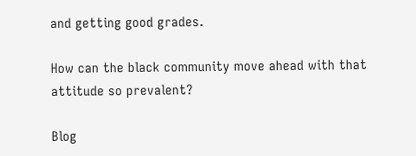and getting good grades.

How can the black community move ahead with that attitude so prevalent?

Blog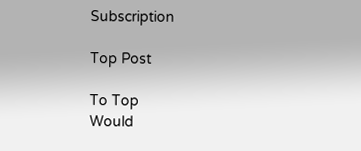Subscription

Top Post

To Top
Would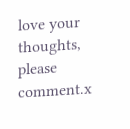love your thoughts, please comment.x